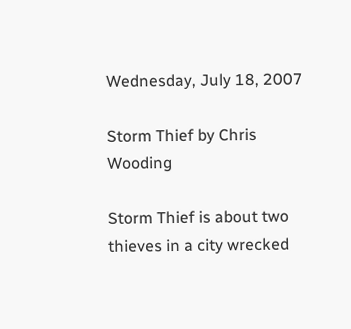Wednesday, July 18, 2007

Storm Thief by Chris Wooding

Storm Thief is about two thieves in a city wrecked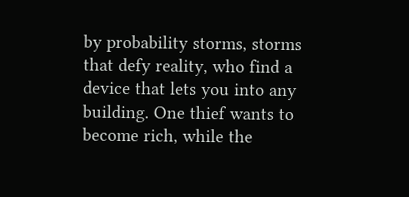by probability storms, storms that defy reality, who find a device that lets you into any building. One thief wants to become rich, while the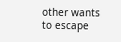other wants to escape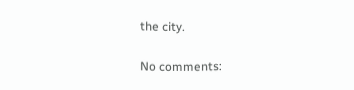the city.

No comments: